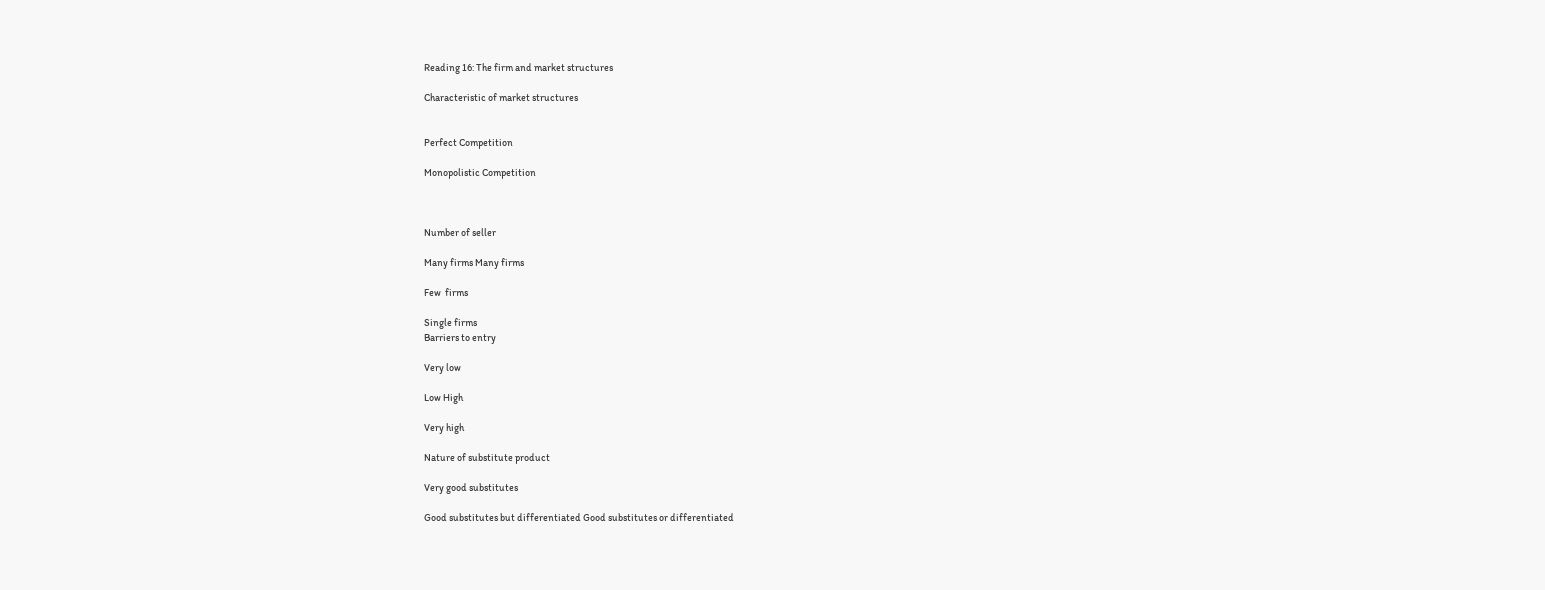Reading 16: The firm and market structures

Characteristic of market structures


Perfect Competition

Monopolistic Competition



Number of seller

Many firms Many firms

Few  firms

Single firms
Barriers to entry

Very low

Low High

Very high

Nature of substitute product

Very good substitutes

Good substitutes but differentiated Good substitutes or differentiated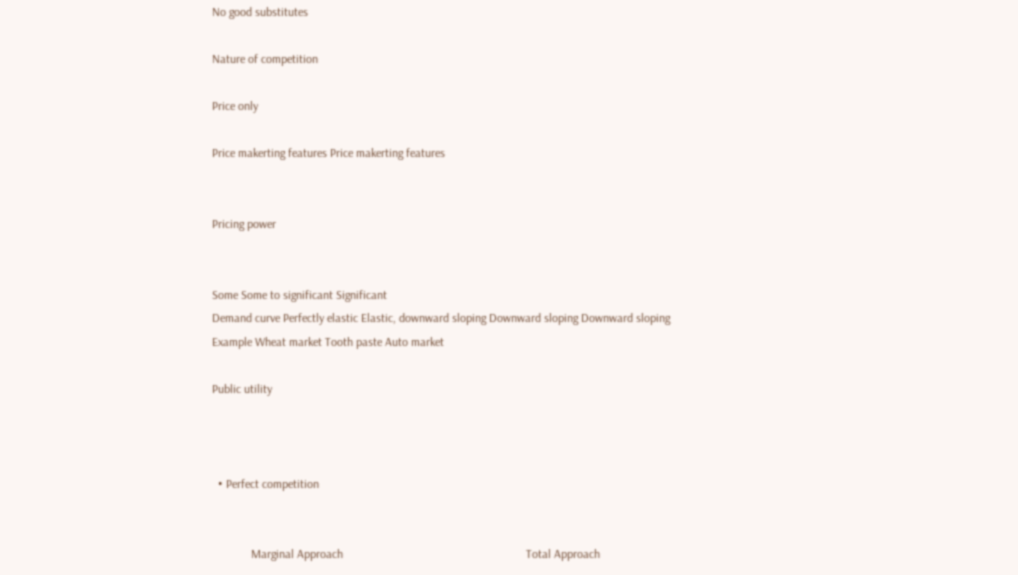No good substitutes

Nature of competition

Price only

Price makerting features Price makerting features


Pricing power


Some Some to significant Significant
Demand curve Perfectly elastic Elastic, downward sloping Downward sloping Downward sloping
Example Wheat market Tooth paste Auto market

Public utility



  • Perfect competition


             Marginal Approach                                                             Total Approach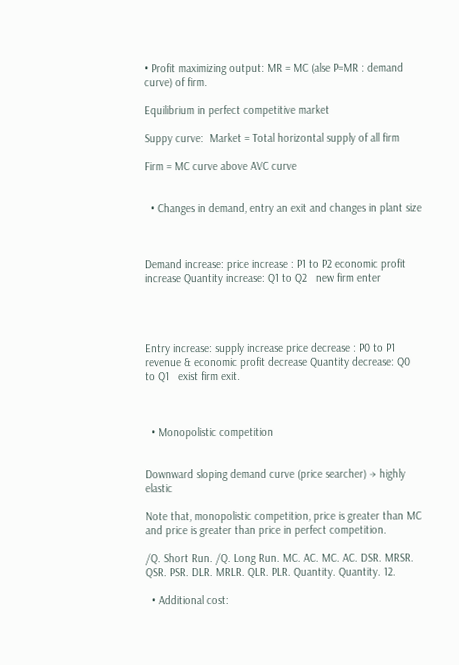• Profit maximizing output: MR = MC (alse P=MR : demand curve) of firm.

Equilibrium in perfect competitive market

Suppy curve:  Market = Total horizontal supply of all firm

Firm = MC curve above AVC curve


  • Changes in demand, entry an exit and changes in plant size



Demand increase: price increase : P1 to P2 economic profit increase Quantity increase: Q1 to Q2   new firm enter




Entry increase: supply increase price decrease : P0 to P1 revenue & economic profit decrease Quantity decrease: Q0 to Q1   exist firm exit.



  • Monopolistic competition


Downward sloping demand curve (price searcher) → highly elastic

Note that, monopolistic competition, price is greater than MC and price is greater than price in perfect competition.

/Q. Short Run. /Q. Long Run. MC. AC. MC. AC. DSR. MRSR. QSR. PSR. DLR. MRLR. QLR. PLR. Quantity. Quantity. 12.

  • Additional cost: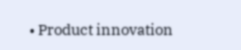• Product innovation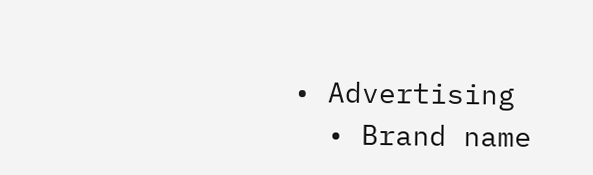• Advertising
  • Brand name